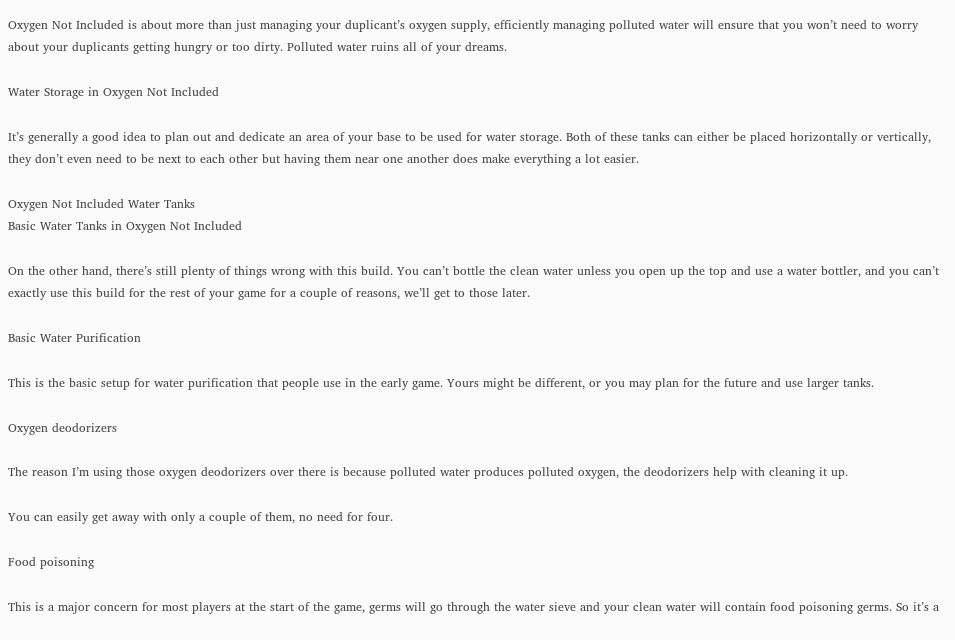Oxygen Not Included is about more than just managing your duplicant’s oxygen supply, efficiently managing polluted water will ensure that you won’t need to worry about your duplicants getting hungry or too dirty. Polluted water ruins all of your dreams.

Water Storage in Oxygen Not Included

It’s generally a good idea to plan out and dedicate an area of your base to be used for water storage. Both of these tanks can either be placed horizontally or vertically, they don’t even need to be next to each other but having them near one another does make everything a lot easier.

Oxygen Not Included Water Tanks
Basic Water Tanks in Oxygen Not Included

On the other hand, there’s still plenty of things wrong with this build. You can’t bottle the clean water unless you open up the top and use a water bottler, and you can’t exactly use this build for the rest of your game for a couple of reasons, we’ll get to those later.

Basic Water Purification

This is the basic setup for water purification that people use in the early game. Yours might be different, or you may plan for the future and use larger tanks.

Oxygen deodorizers

The reason I’m using those oxygen deodorizers over there is because polluted water produces polluted oxygen, the deodorizers help with cleaning it up.

You can easily get away with only a couple of them, no need for four.

Food poisoning

This is a major concern for most players at the start of the game, germs will go through the water sieve and your clean water will contain food poisoning germs. So it’s a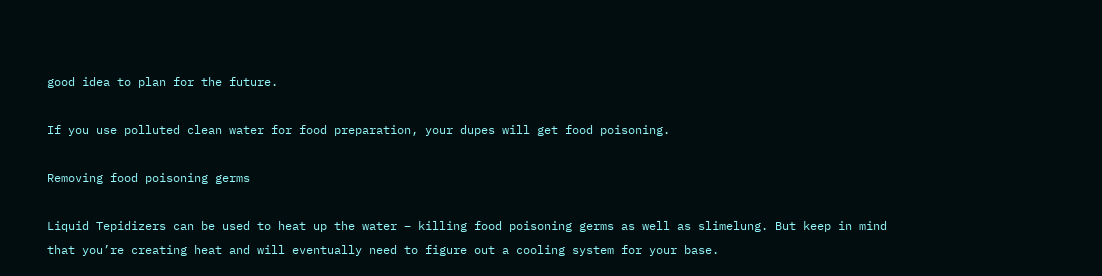good idea to plan for the future.

If you use polluted clean water for food preparation, your dupes will get food poisoning.

Removing food poisoning germs

Liquid Tepidizers can be used to heat up the water – killing food poisoning germs as well as slimelung. But keep in mind that you’re creating heat and will eventually need to figure out a cooling system for your base.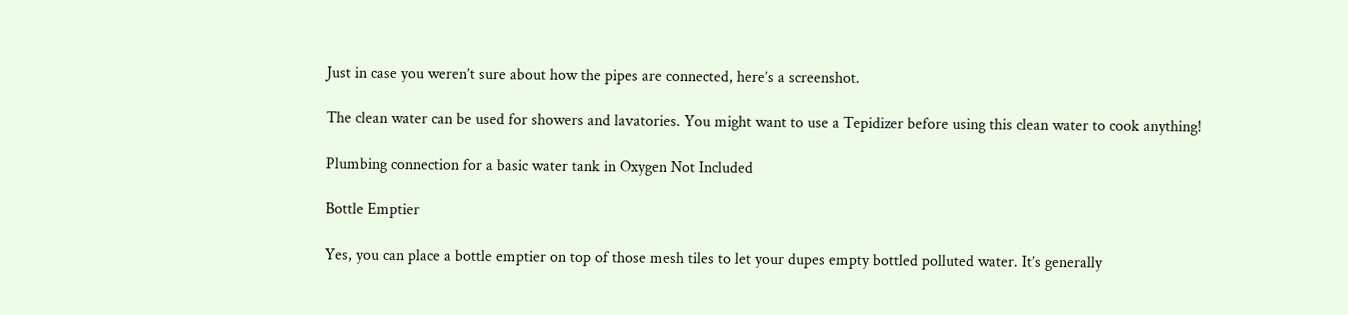Just in case you weren’t sure about how the pipes are connected, here’s a screenshot.

The clean water can be used for showers and lavatories. You might want to use a Tepidizer before using this clean water to cook anything!

Plumbing connection for a basic water tank in Oxygen Not Included

Bottle Emptier

Yes, you can place a bottle emptier on top of those mesh tiles to let your dupes empty bottled polluted water. It’s generally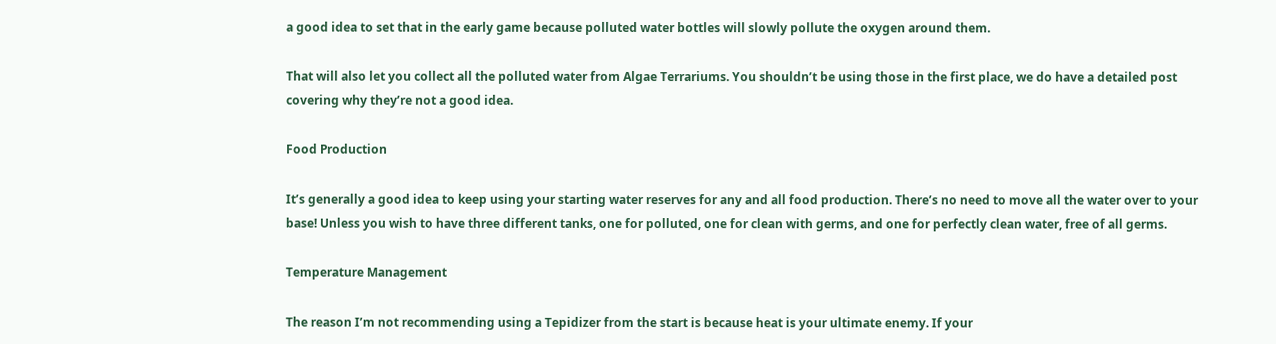a good idea to set that in the early game because polluted water bottles will slowly pollute the oxygen around them.

That will also let you collect all the polluted water from Algae Terrariums. You shouldn’t be using those in the first place, we do have a detailed post covering why they’re not a good idea.

Food Production

It’s generally a good idea to keep using your starting water reserves for any and all food production. There’s no need to move all the water over to your base! Unless you wish to have three different tanks, one for polluted, one for clean with germs, and one for perfectly clean water, free of all germs.

Temperature Management

The reason I’m not recommending using a Tepidizer from the start is because heat is your ultimate enemy. If your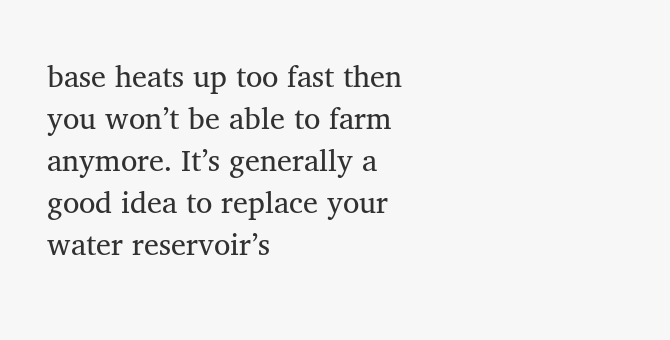base heats up too fast then you won’t be able to farm anymore. It’s generally a good idea to replace your water reservoir’s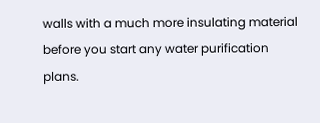walls with a much more insulating material before you start any water purification plans.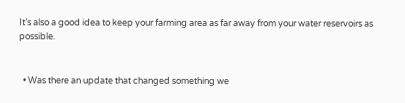It’s also a good idea to keep your farming area as far away from your water reservoirs as possible.


  • Was there an update that changed something we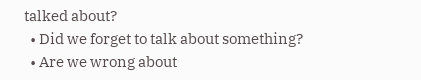talked about?
  • Did we forget to talk about something?
  • Are we wrong about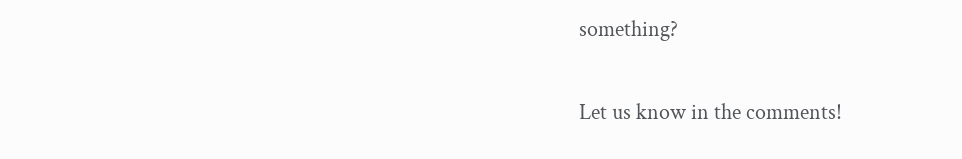something?

Let us know in the comments!